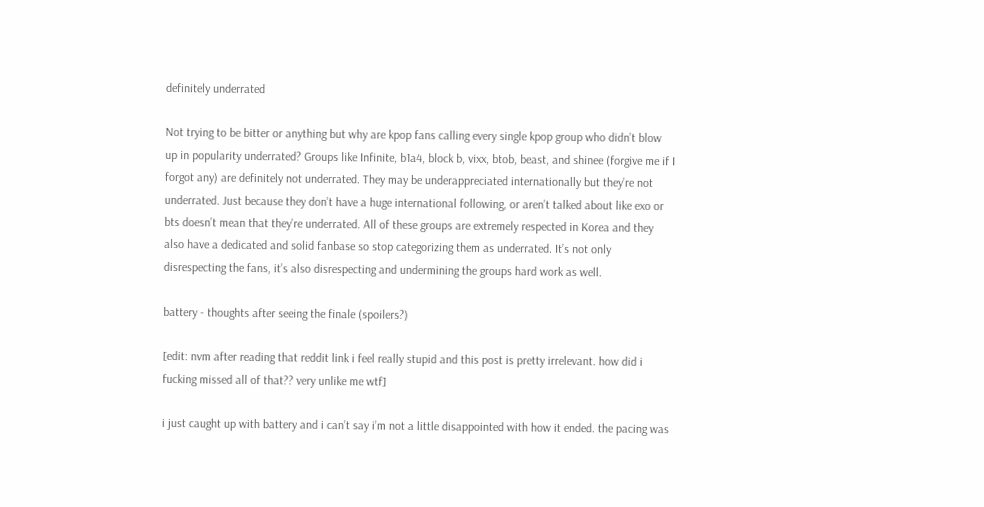definitely underrated

Not trying to be bitter or anything but why are kpop fans calling every single kpop group who didn’t blow up in popularity underrated? Groups like Infinite, b1a4, block b, vixx, btob, beast, and shinee (forgive me if I forgot any) are definitely not underrated. They may be underappreciated internationally but they’re not underrated. Just because they don’t have a huge international following, or aren’t talked about like exo or bts doesn’t mean that they’re underrated. All of these groups are extremely respected in Korea and they also have a dedicated and solid fanbase so stop categorizing them as underrated. It’s not only disrespecting the fans, it’s also disrespecting and undermining the groups hard work as well.

battery - thoughts after seeing the finale (spoilers?)

[edit: nvm after reading that reddit link i feel really stupid and this post is pretty irrelevant. how did i fucking missed all of that?? very unlike me wtf]

i just caught up with battery and i can’t say i’m not a little disappointed with how it ended. the pacing was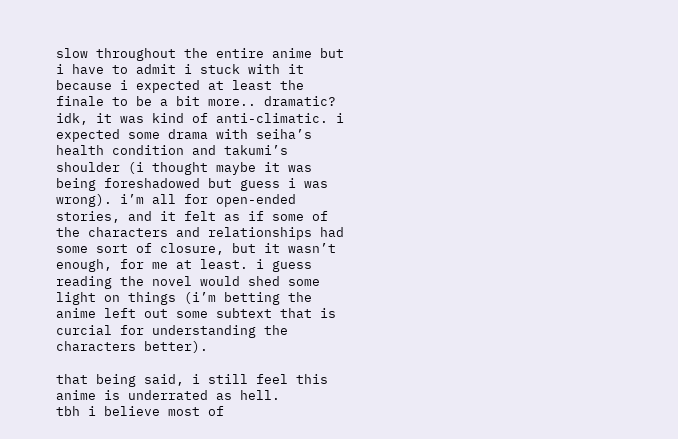slow throughout the entire anime but i have to admit i stuck with it because i expected at least the finale to be a bit more.. dramatic? idk, it was kind of anti-climatic. i expected some drama with seiha’s health condition and takumi’s shoulder (i thought maybe it was being foreshadowed but guess i was wrong). i’m all for open-ended stories, and it felt as if some of the characters and relationships had some sort of closure, but it wasn’t enough, for me at least. i guess reading the novel would shed some light on things (i’m betting the anime left out some subtext that is curcial for understanding the characters better).

that being said, i still feel this anime is underrated as hell.
tbh i believe most of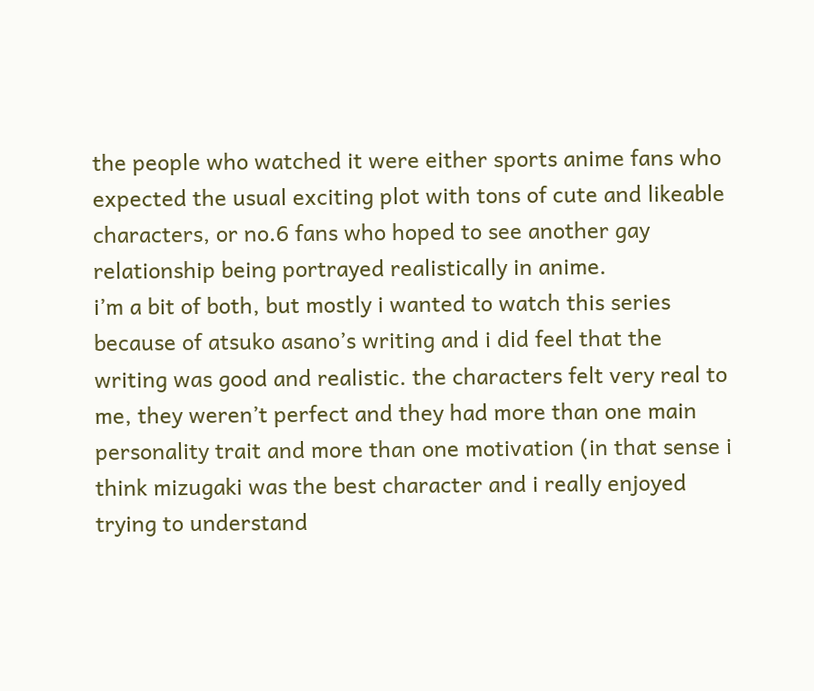the people who watched it were either sports anime fans who expected the usual exciting plot with tons of cute and likeable characters, or no.6 fans who hoped to see another gay relationship being portrayed realistically in anime.
i’m a bit of both, but mostly i wanted to watch this series because of atsuko asano’s writing and i did feel that the writing was good and realistic. the characters felt very real to me, they weren’t perfect and they had more than one main personality trait and more than one motivation (in that sense i think mizugaki was the best character and i really enjoyed trying to understand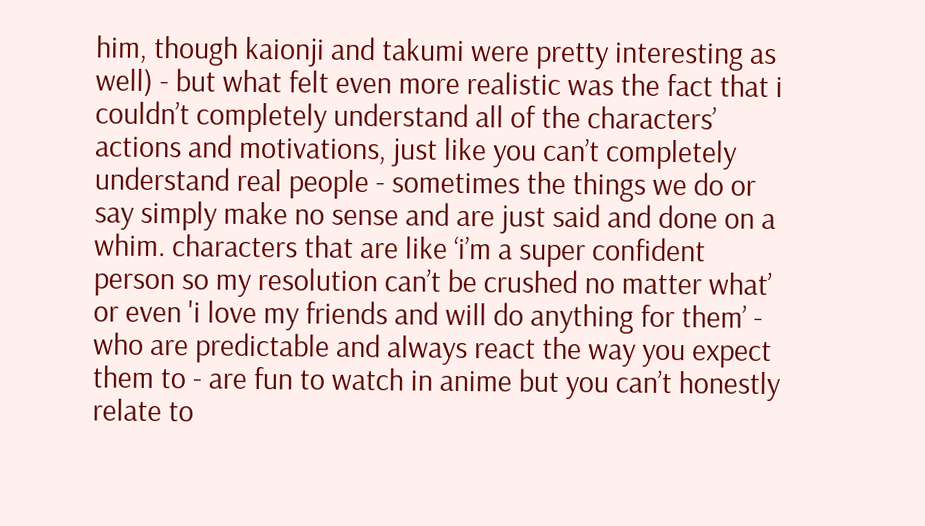him, though kaionji and takumi were pretty interesting as well) - but what felt even more realistic was the fact that i couldn’t completely understand all of the characters’ actions and motivations, just like you can’t completely understand real people - sometimes the things we do or say simply make no sense and are just said and done on a whim. characters that are like ‘i’m a super confident person so my resolution can’t be crushed no matter what’ or even 'i love my friends and will do anything for them’ - who are predictable and always react the way you expect them to - are fun to watch in anime but you can’t honestly relate to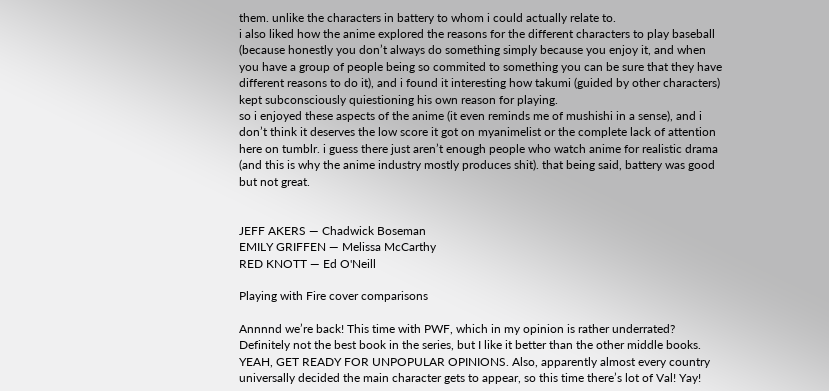them. unlike the characters in battery to whom i could actually relate to.
i also liked how the anime explored the reasons for the different characters to play baseball (because honestly you don’t always do something simply because you enjoy it, and when you have a group of people being so commited to something you can be sure that they have different reasons to do it), and i found it interesting how takumi (guided by other characters) kept subconsciously quiestioning his own reason for playing.
so i enjoyed these aspects of the anime (it even reminds me of mushishi in a sense), and i don’t think it deserves the low score it got on myanimelist or the complete lack of attention here on tumblr. i guess there just aren’t enough people who watch anime for realistic drama (and this is why the anime industry mostly produces shit). that being said, battery was good but not great.


JEFF AKERS — Chadwick Boseman
EMILY GRIFFEN — Melissa McCarthy
RED KNOTT — Ed O'Neill

Playing with Fire cover comparisons

Annnnd we’re back! This time with PWF, which in my opinion is rather underrated? Definitely not the best book in the series, but I like it better than the other middle books. YEAH, GET READY FOR UNPOPULAR OPINIONS. Also, apparently almost every country universally decided the main character gets to appear, so this time there’s lot of Val! Yay!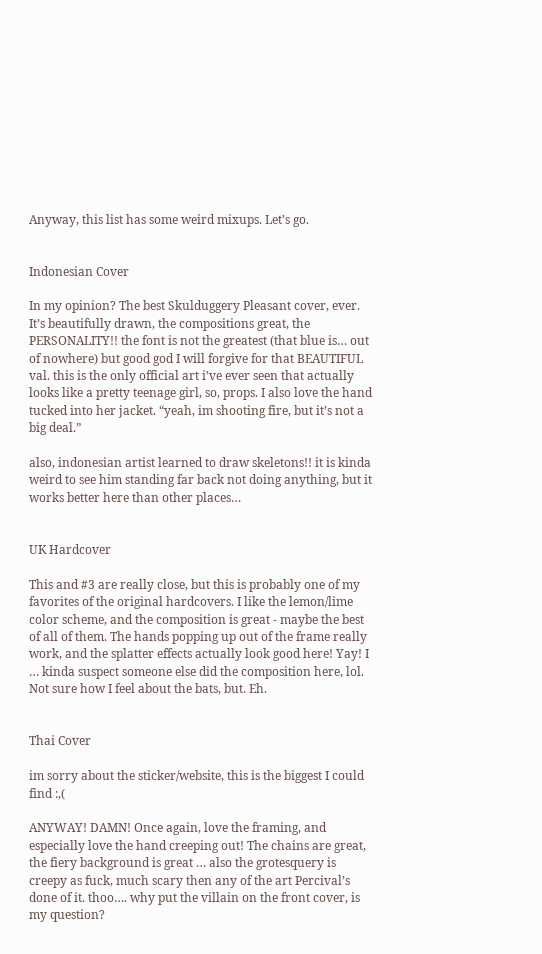Anyway, this list has some weird mixups. Let’s go.


Indonesian Cover

In my opinion? The best Skulduggery Pleasant cover, ever. It’s beautifully drawn, the compositions great, the PERSONALITY!! the font is not the greatest (that blue is… out of nowhere) but good god I will forgive for that BEAUTIFUL val. this is the only official art i’ve ever seen that actually looks like a pretty teenage girl, so, props. I also love the hand tucked into her jacket. “yeah, im shooting fire, but it’s not a big deal.”

also, indonesian artist learned to draw skeletons!! it is kinda weird to see him standing far back not doing anything, but it works better here than other places…


UK Hardcover

This and #3 are really close, but this is probably one of my favorites of the original hardcovers. I like the lemon/lime color scheme, and the composition is great - maybe the best of all of them. The hands popping up out of the frame really work, and the splatter effects actually look good here! Yay! I … kinda suspect someone else did the composition here, lol. Not sure how I feel about the bats, but. Eh.


Thai Cover

im sorry about the sticker/website, this is the biggest I could find :,(

ANYWAY! DAMN! Once again, love the framing, and especially love the hand creeping out! The chains are great, the fiery background is great … also the grotesquery is creepy as fuck, much scary then any of the art Percival’s done of it. thoo…. why put the villain on the front cover, is my question?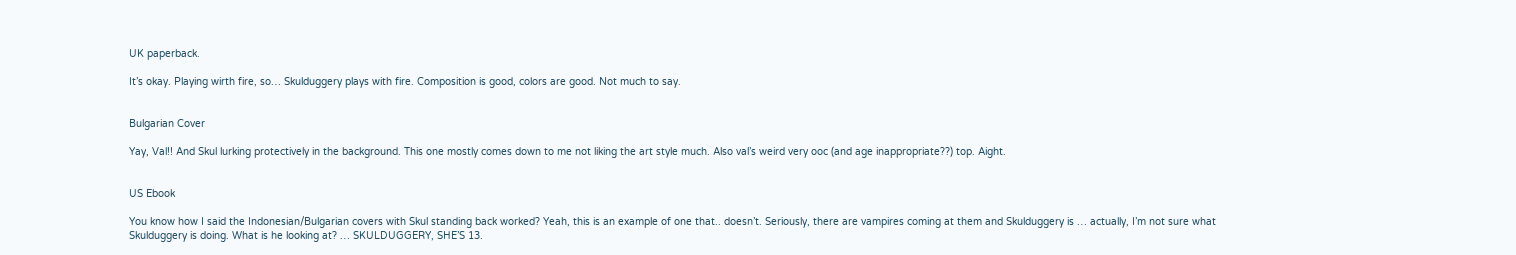UK paperback.

It’s okay. Playing wirth fire, so… Skulduggery plays with fire. Composition is good, colors are good. Not much to say.


Bulgarian Cover

Yay, Val!! And Skul lurking protectively in the background. This one mostly comes down to me not liking the art style much. Also val’s weird very ooc (and age inappropriate??) top. Aight.


US Ebook

You know how I said the Indonesian/Bulgarian covers with Skul standing back worked? Yeah, this is an example of one that.. doesn’t. Seriously, there are vampires coming at them and Skulduggery is … actually, I’m not sure what Skulduggery is doing. What is he looking at? … SKULDUGGERY, SHE’S 13.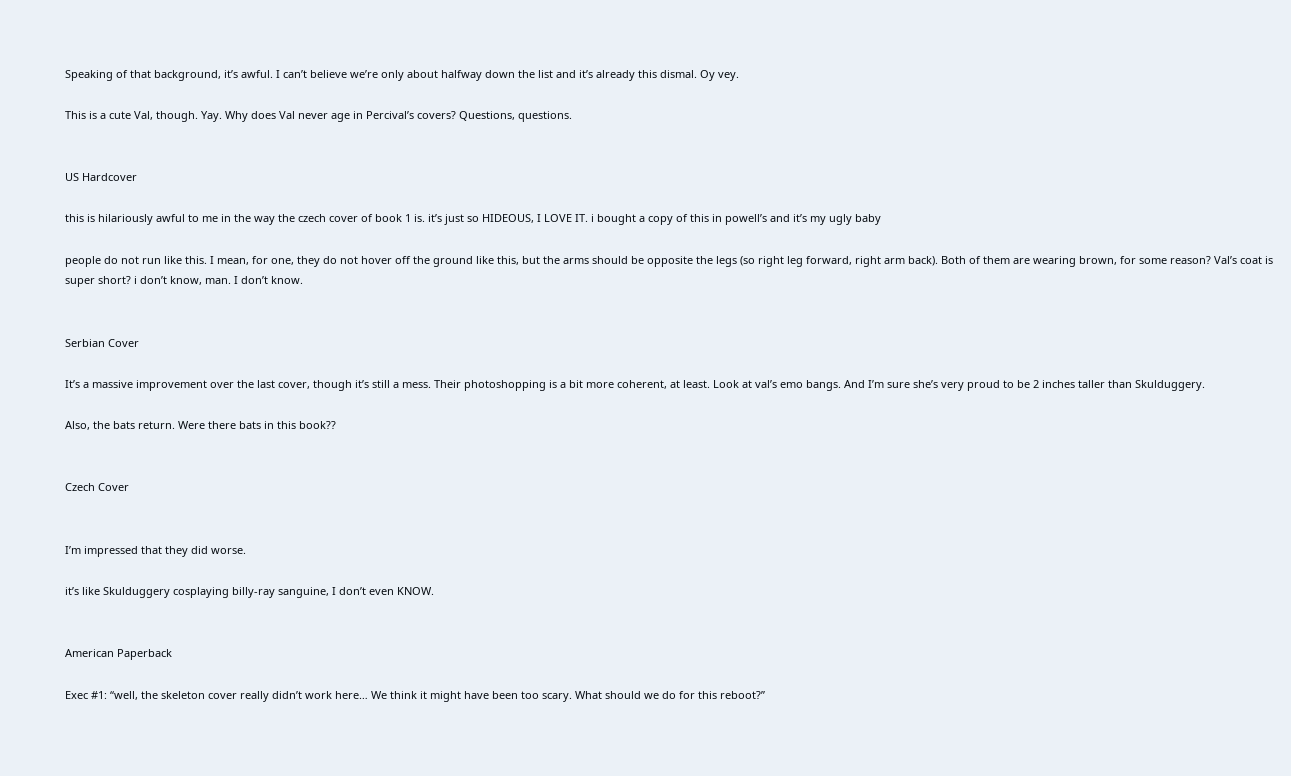Speaking of that background, it’s awful. I can’t believe we’re only about halfway down the list and it’s already this dismal. Oy vey.

This is a cute Val, though. Yay. Why does Val never age in Percival’s covers? Questions, questions.


US Hardcover

this is hilariously awful to me in the way the czech cover of book 1 is. it’s just so HIDEOUS, I LOVE IT. i bought a copy of this in powell’s and it’s my ugly baby

people do not run like this. I mean, for one, they do not hover off the ground like this, but the arms should be opposite the legs (so right leg forward, right arm back). Both of them are wearing brown, for some reason? Val’s coat is super short? i don’t know, man. I don’t know.


Serbian Cover

It’s a massive improvement over the last cover, though it’s still a mess. Their photoshopping is a bit more coherent, at least. Look at val’s emo bangs. And I’m sure she’s very proud to be 2 inches taller than Skulduggery.

Also, the bats return. Were there bats in this book??


Czech Cover


I’m impressed that they did worse.

it’s like Skulduggery cosplaying billy-ray sanguine, I don’t even KNOW.


American Paperback

Exec #1: “well, the skeleton cover really didn’t work here… We think it might have been too scary. What should we do for this reboot?”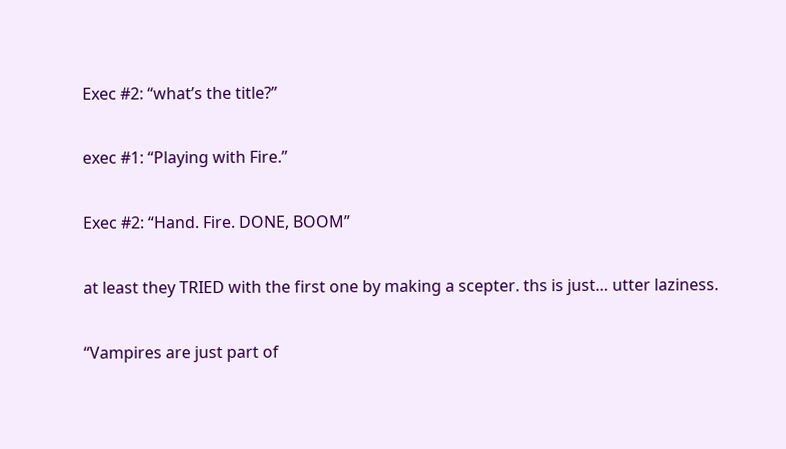Exec #2: “what’s the title?”

exec #1: “Playing with Fire.”

Exec #2: “Hand. Fire. DONE, BOOM”

at least they TRIED with the first one by making a scepter. ths is just… utter laziness.

“Vampires are just part of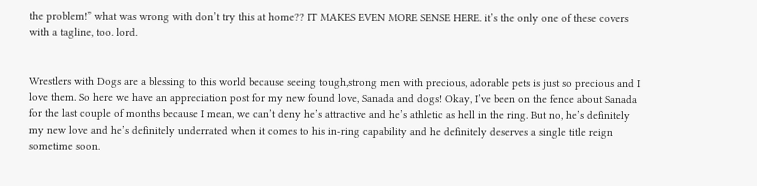the problem!” what was wrong with don’t try this at home?? IT MAKES EVEN MORE SENSE HERE. it’s the only one of these covers with a tagline, too. lord.


Wrestlers with Dogs are a blessing to this world because seeing tough,strong men with precious, adorable pets is just so precious and I love them. So here we have an appreciation post for my new found love, Sanada and dogs! Okay, I’ve been on the fence about Sanada for the last couple of months because I mean, we can’t deny he’s attractive and he’s athletic as hell in the ring. But no, he’s definitely my new love and he’s definitely underrated when it comes to his in-ring capability and he definitely deserves a single title reign sometime soon.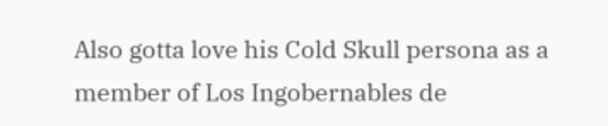Also gotta love his Cold Skull persona as a member of Los Ingobernables de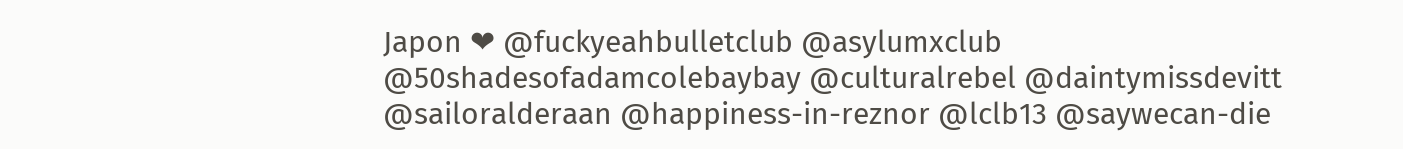Japon ❤ @fuckyeahbulletclub @asylumxclub @50shadesofadamcolebaybay @culturalrebel @daintymissdevitt @sailoralderaan @happiness-in-reznor @lclb13 @saywecan-die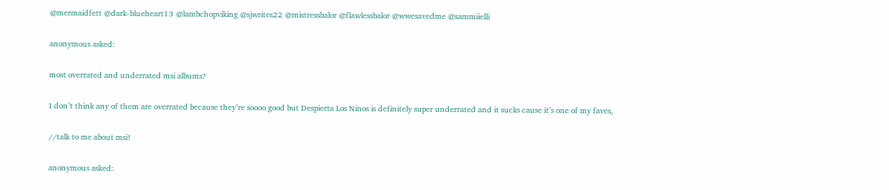@mermaidfett @dark-blueheart13 @lambchopviking @sjwrites22 @mistressbalor @flawlessbalor @wwesavedme @sammiielli

anonymous asked:

most overrated and underrated msi albums?

I don’t think any of them are overrated because they’re soooo good but Despierta Los Ninos is definitely super underrated and it sucks cause it’s one of my faves,

//talk to me about msi!

anonymous asked: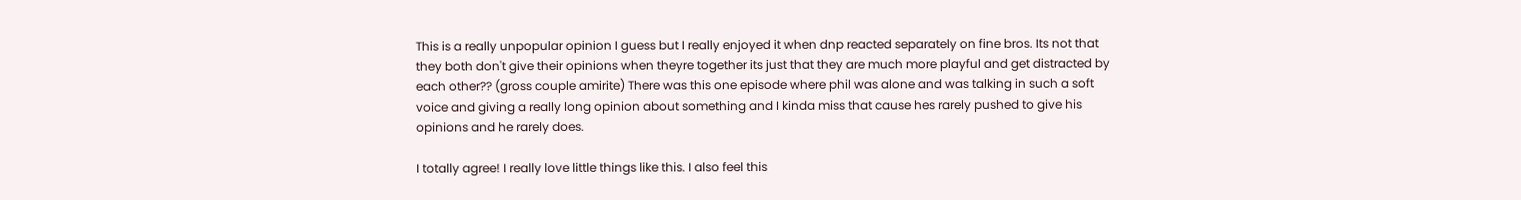This is a really unpopular opinion I guess but I really enjoyed it when dnp reacted separately on fine bros. Its not that they both don't give their opinions when theyre together its just that they are much more playful and get distracted by each other?? (gross couple amirite) There was this one episode where phil was alone and was talking in such a soft voice and giving a really long opinion about something and I kinda miss that cause hes rarely pushed to give his opinions and he rarely does.

I totally agree! I really love little things like this. I also feel this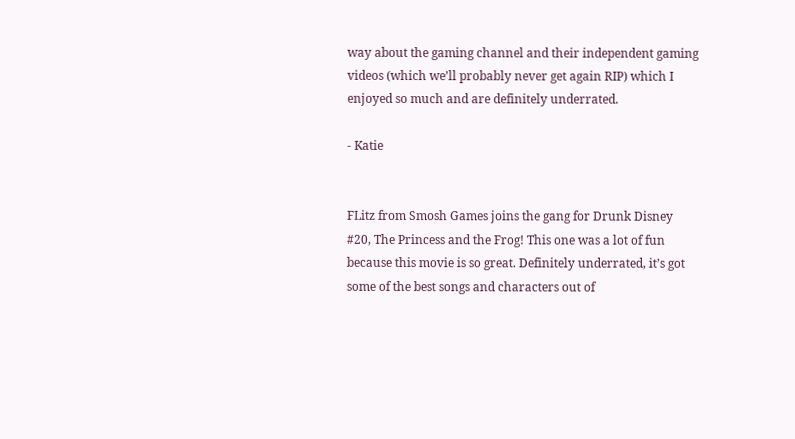way about the gaming channel and their independent gaming videos (which we’ll probably never get again RIP) which I enjoyed so much and are definitely underrated.

- Katie


FLitz from Smosh Games joins the gang for Drunk Disney #20, The Princess and the Frog! This one was a lot of fun because this movie is so great. Definitely underrated, it’s got some of the best songs and characters out of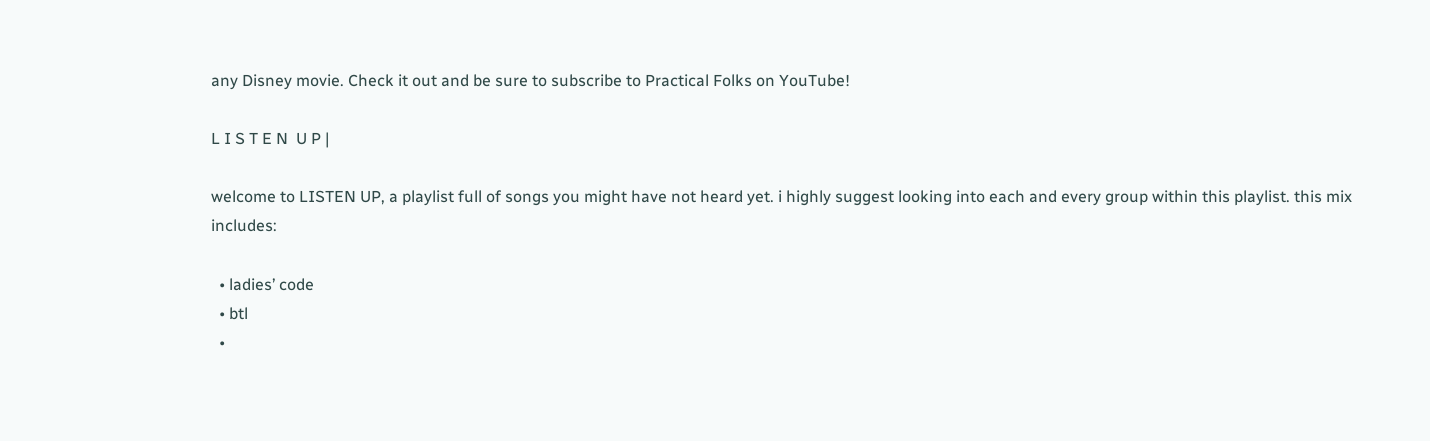any Disney movie. Check it out and be sure to subscribe to Practical Folks on YouTube!

L I S T E N  U P |

welcome to LISTEN UP, a playlist full of songs you might have not heard yet. i highly suggest looking into each and every group within this playlist. this mix includes:

  • ladies’ code
  • btl
  •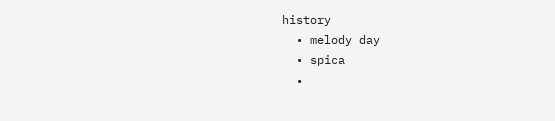history
  • melody day
  • spica
  •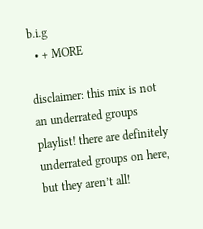b.i.g
  • + MORE

disclaimer: this mix is not an underrated groups playlist! there are definitely underrated groups on here, but they aren’t all!